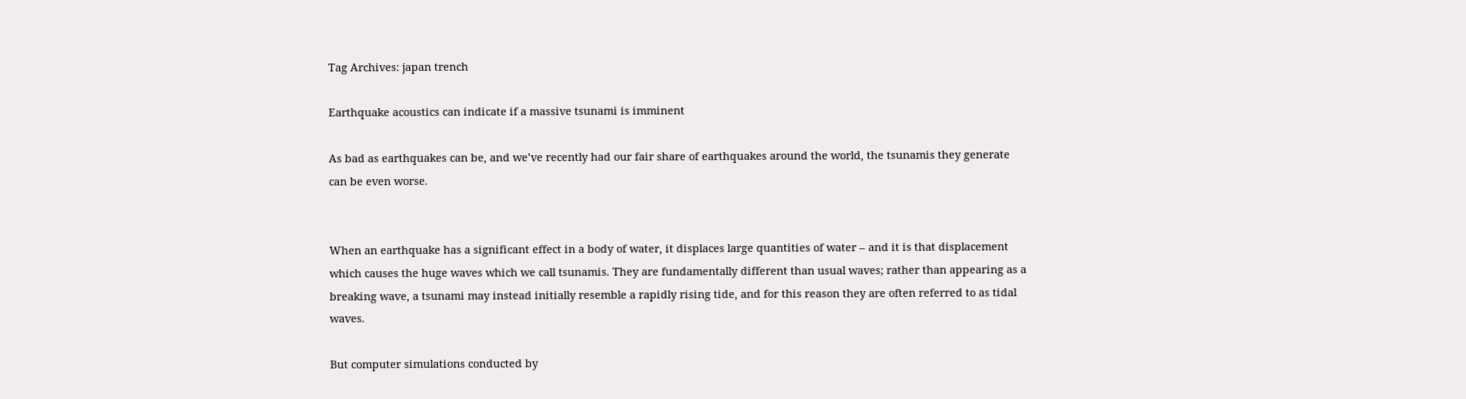Tag Archives: japan trench

Earthquake acoustics can indicate if a massive tsunami is imminent

As bad as earthquakes can be, and we’ve recently had our fair share of earthquakes around the world, the tsunamis they generate can be even worse.


When an earthquake has a significant effect in a body of water, it displaces large quantities of water – and it is that displacement which causes the huge waves which we call tsunamis. They are fundamentally different than usual waves; rather than appearing as a breaking wave, a tsunami may instead initially resemble a rapidly rising tide, and for this reason they are often referred to as tidal waves.

But computer simulations conducted by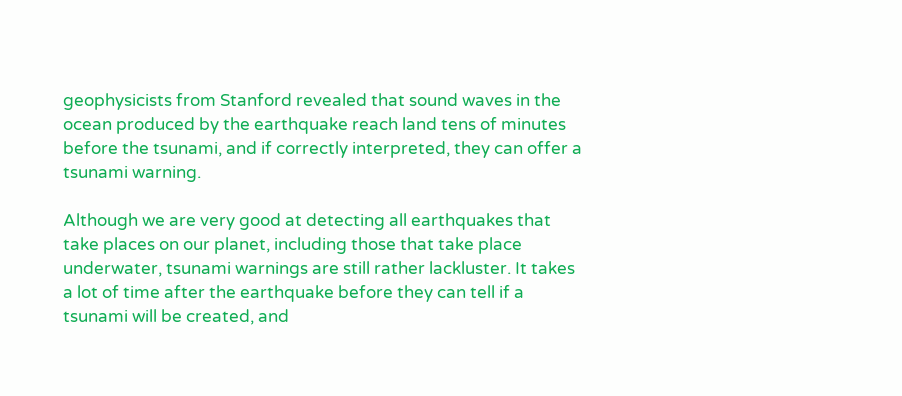geophysicists from Stanford revealed that sound waves in the ocean produced by the earthquake reach land tens of minutes before the tsunami, and if correctly interpreted, they can offer a tsunami warning.

Although we are very good at detecting all earthquakes that take places on our planet, including those that take place underwater, tsunami warnings are still rather lackluster. It takes a lot of time after the earthquake before they can tell if a tsunami will be created, and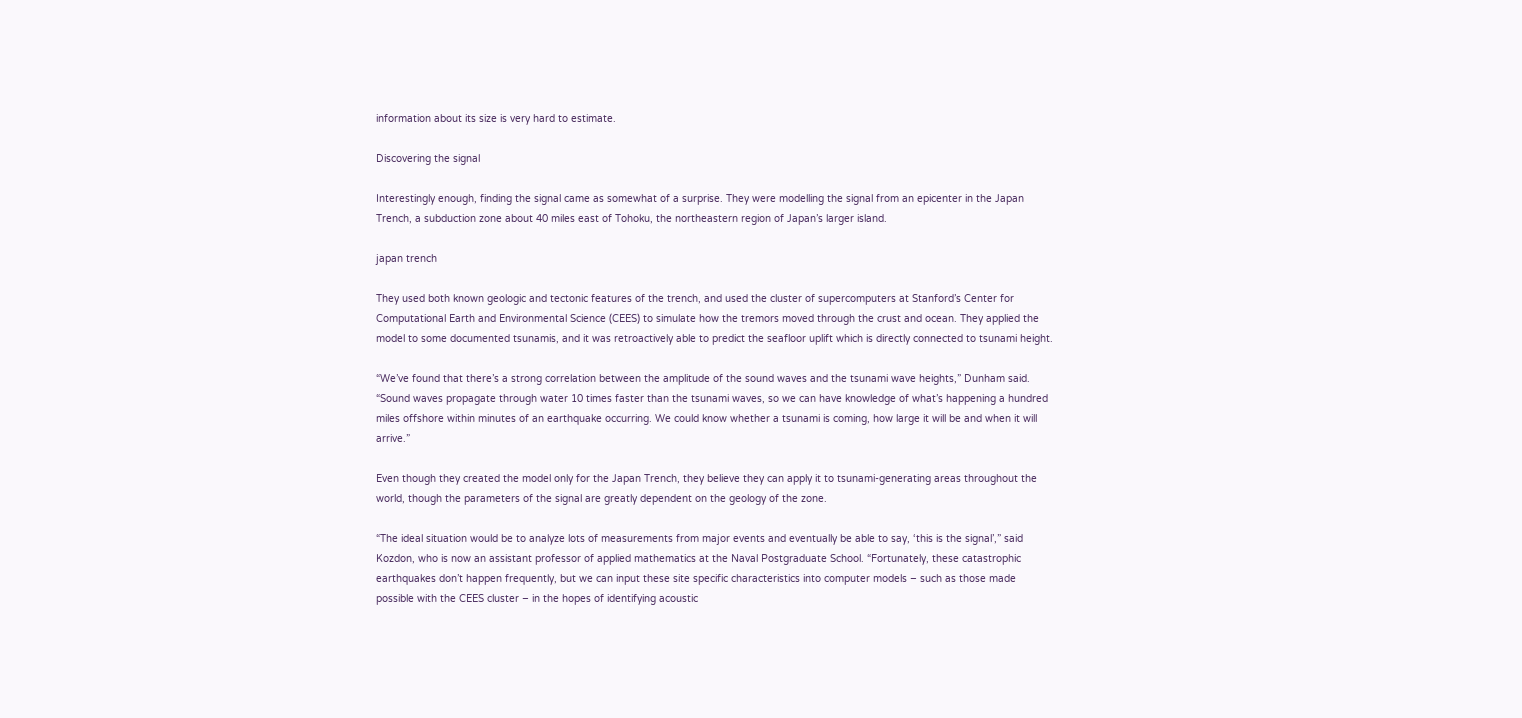information about its size is very hard to estimate.

Discovering the signal

Interestingly enough, finding the signal came as somewhat of a surprise. They were modelling the signal from an epicenter in the Japan Trench, a subduction zone about 40 miles east of Tohoku, the northeastern region of Japan’s larger island.

japan trench

They used both known geologic and tectonic features of the trench, and used the cluster of supercomputers at Stanford’s Center for Computational Earth and Environmental Science (CEES) to simulate how the tremors moved through the crust and ocean. They applied the model to some documented tsunamis, and it was retroactively able to predict the seafloor uplift which is directly connected to tsunami height.

“We’ve found that there’s a strong correlation between the amplitude of the sound waves and the tsunami wave heights,” Dunham said. “Sound waves propagate through water 10 times faster than the tsunami waves, so we can have knowledge of what’s happening a hundred miles offshore within minutes of an earthquake occurring. We could know whether a tsunami is coming, how large it will be and when it will arrive.”

Even though they created the model only for the Japan Trench, they believe they can apply it to tsunami-generating areas throughout the world, though the parameters of the signal are greatly dependent on the geology of the zone.

“The ideal situation would be to analyze lots of measurements from major events and eventually be able to say, ‘this is the signal’,” said Kozdon, who is now an assistant professor of applied mathematics at the Naval Postgraduate School. “Fortunately, these catastrophic earthquakes don’t happen frequently, but we can input these site specific characteristics into computer models – such as those made possible with the CEES cluster – in the hopes of identifying acoustic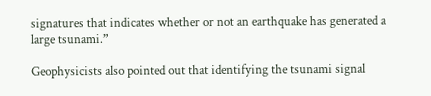signatures that indicates whether or not an earthquake has generated a large tsunami.”

Geophysicists also pointed out that identifying the tsunami signal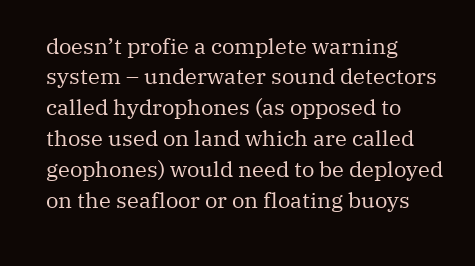doesn’t profie a complete warning system – underwater sound detectors called hydrophones (as opposed to those used on land which are called geophones) would need to be deployed on the seafloor or on floating buoys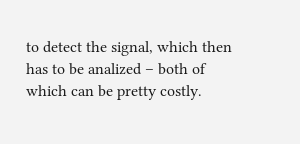to detect the signal, which then has to be analized – both of which can be pretty costly.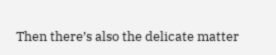Then there’s also the delicate matter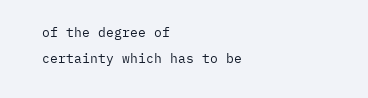of the degree of certainty which has to be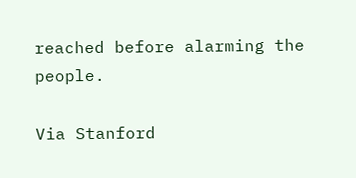reached before alarming the people.

Via Stanford